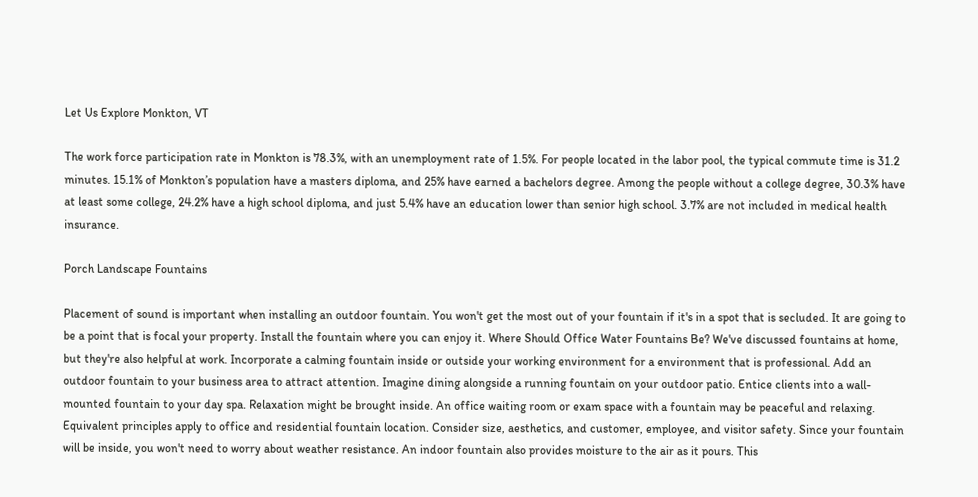Let Us Explore Monkton, VT

The work force participation rate in Monkton is 78.3%, with an unemployment rate of 1.5%. For people located in the labor pool, the typical commute time is 31.2 minutes. 15.1% of Monkton’s population have a masters diploma, and 25% have earned a bachelors degree. Among the people without a college degree, 30.3% have at least some college, 24.2% have a high school diploma, and just 5.4% have an education lower than senior high school. 3.7% are not included in medical health insurance.

Porch Landscape Fountains

Placement of sound is important when installing an outdoor fountain. You won't get the most out of your fountain if it's in a spot that is secluded. It are going to be a point that is focal your property. Install the fountain where you can enjoy it. Where Should Office Water Fountains Be? We've discussed fountains at home, but they're also helpful at work. Incorporate a calming fountain inside or outside your working environment for a environment that is professional. Add an outdoor fountain to your business area to attract attention. Imagine dining alongside a running fountain on your outdoor patio. Entice clients into a wall-mounted fountain to your day spa. Relaxation might be brought inside. An office waiting room or exam space with a fountain may be peaceful and relaxing. Equivalent principles apply to office and residential fountain location. Consider size, aesthetics, and customer, employee, and visitor safety. Since your fountain will be inside, you won't need to worry about weather resistance. An indoor fountain also provides moisture to the air as it pours. This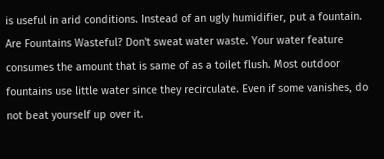is useful in arid conditions. Instead of an ugly humidifier, put a fountain. Are Fountains Wasteful? Don't sweat water waste. Your water feature consumes the amount that is same of as a toilet flush. Most outdoor fountains use little water since they recirculate. Even if some vanishes, do not beat yourself up over it.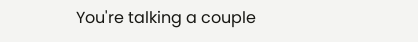You're talking a couple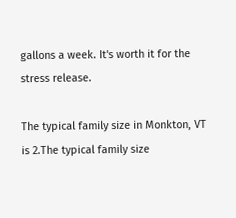gallons a week. It's worth it for the stress release.

The typical family size in Monkton, VT is 2.The typical family size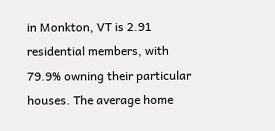in Monkton, VT is 2.91 residential members, with 79.9% owning their particular houses. The average home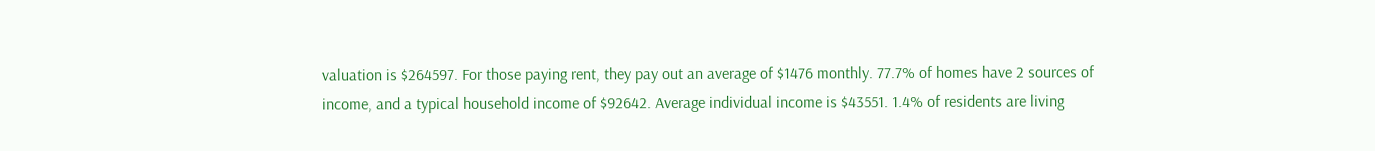valuation is $264597. For those paying rent, they pay out an average of $1476 monthly. 77.7% of homes have 2 sources of income, and a typical household income of $92642. Average individual income is $43551. 1.4% of residents are living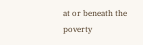at or beneath the poverty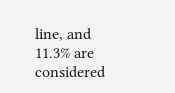line, and 11.3% are considered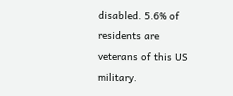disabled. 5.6% of residents are veterans of this US military.